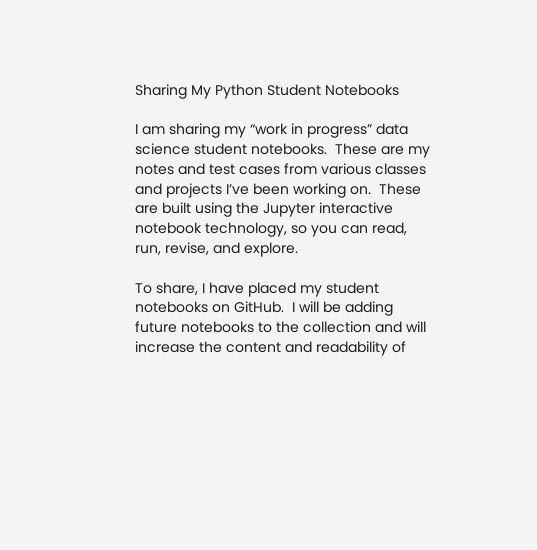Sharing My Python Student Notebooks

I am sharing my “work in progress” data science student notebooks.  These are my notes and test cases from various classes and projects I’ve been working on.  These are built using the Jupyter interactive notebook technology, so you can read, run, revise, and explore.

To share, I have placed my student notebooks on GitHub.  I will be adding future notebooks to the collection and will increase the content and readability of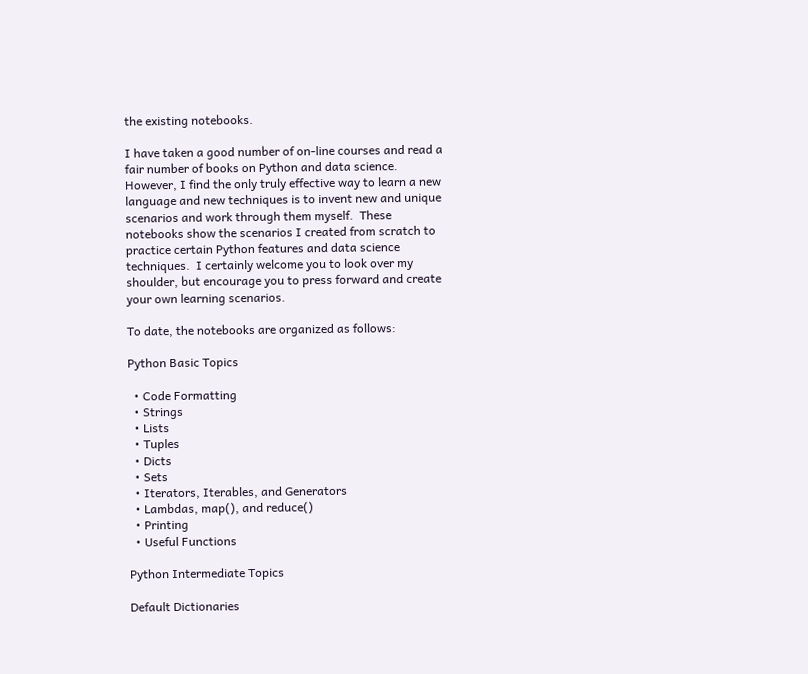the existing notebooks.

I have taken a good number of on-line courses and read a fair number of books on Python and data science.  However, I find the only truly effective way to learn a new language and new techniques is to invent new and unique scenarios and work through them myself.  These notebooks show the scenarios I created from scratch to practice certain Python features and data science techniques.  I certainly welcome you to look over my shoulder, but encourage you to press forward and create  your own learning scenarios.

To date, the notebooks are organized as follows:

Python Basic Topics

  • Code Formatting
  • Strings
  • Lists
  • Tuples
  • Dicts
  • Sets
  • Iterators, Iterables, and Generators
  • Lambdas, map(), and reduce()
  • Printing
  • Useful Functions

Python Intermediate Topics

Default Dictionaries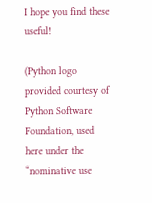I hope you find these useful!

(Python logo provided courtesy of Python Software Foundation, used here under the “nominative use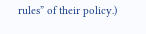rules” of their policy.)